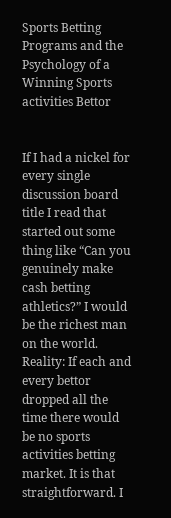Sports Betting Programs and the Psychology of a Winning Sports activities Bettor


If I had a nickel for every single discussion board title I read that started out some thing like “Can you genuinely make cash betting athletics?” I would be the richest man on the world. Reality: If each and every bettor dropped all the time there would be no sports activities betting market. It is that straightforward. I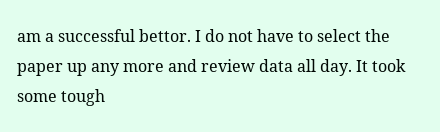am a successful bettor. I do not have to select the paper up any more and review data all day. It took some tough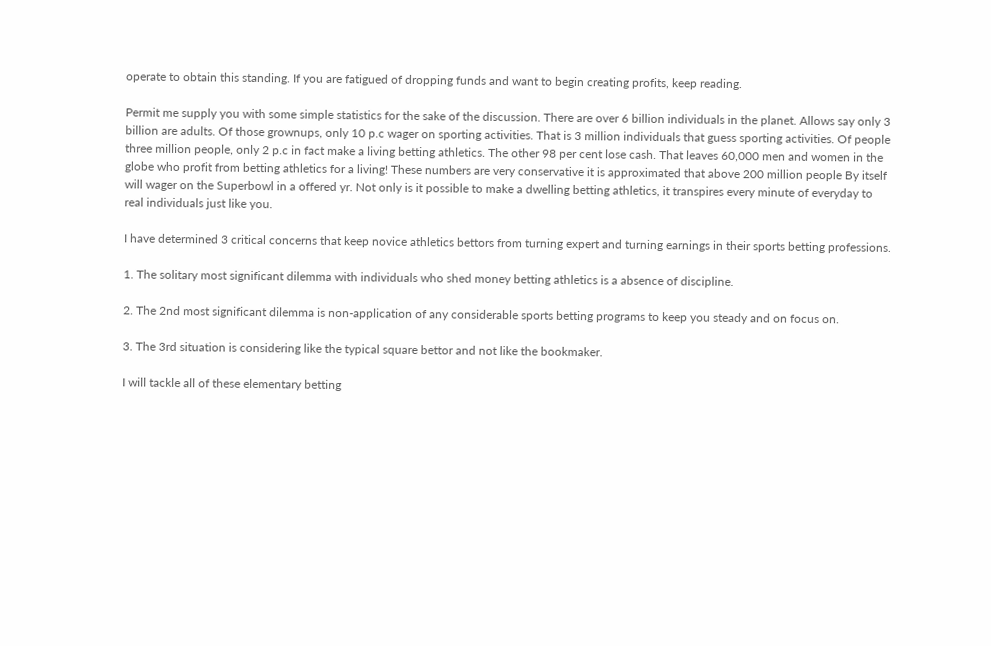operate to obtain this standing. If you are fatigued of dropping funds and want to begin creating profits, keep reading.

Permit me supply you with some simple statistics for the sake of the discussion. There are over 6 billion individuals in the planet. Allows say only 3 billion are adults. Of those grownups, only 10 p.c wager on sporting activities. That is 3 million individuals that guess sporting activities. Of people three million people, only 2 p.c in fact make a living betting athletics. The other 98 per cent lose cash. That leaves 60,000 men and women in the globe who profit from betting athletics for a living! These numbers are very conservative it is approximated that above 200 million people By itself will wager on the Superbowl in a offered yr. Not only is it possible to make a dwelling betting athletics, it transpires every minute of everyday to real individuals just like you.

I have determined 3 critical concerns that keep novice athletics bettors from turning expert and turning earnings in their sports betting professions.

1. The solitary most significant dilemma with individuals who shed money betting athletics is a absence of discipline.

2. The 2nd most significant dilemma is non-application of any considerable sports betting programs to keep you steady and on focus on.

3. The 3rd situation is considering like the typical square bettor and not like the bookmaker.

I will tackle all of these elementary betting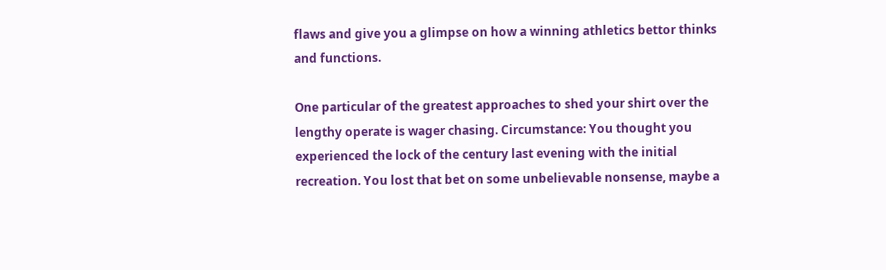flaws and give you a glimpse on how a winning athletics bettor thinks and functions.

One particular of the greatest approaches to shed your shirt over the lengthy operate is wager chasing. Circumstance: You thought you experienced the lock of the century last evening with the initial recreation. You lost that bet on some unbelievable nonsense, maybe a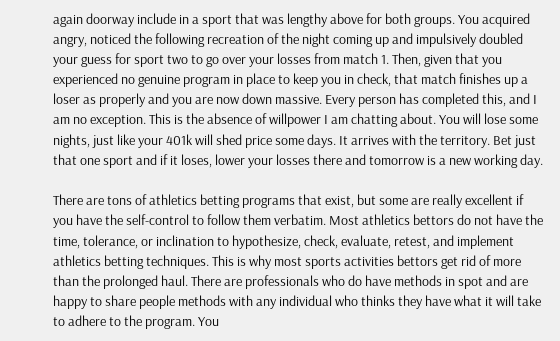again doorway include in a sport that was lengthy above for both groups. You acquired angry, noticed the following recreation of the night coming up and impulsively doubled your guess for sport two to go over your losses from match 1. Then, given that you experienced no genuine program in place to keep you in check, that match finishes up a loser as properly and you are now down massive. Every person has completed this, and I am no exception. This is the absence of willpower I am chatting about. You will lose some nights, just like your 401k will shed price some days. It arrives with the territory. Bet just that one sport and if it loses, lower your losses there and tomorrow is a new working day.

There are tons of athletics betting programs that exist, but some are really excellent if you have the self-control to follow them verbatim. Most athletics bettors do not have the time, tolerance, or inclination to hypothesize, check, evaluate, retest, and implement athletics betting techniques. This is why most sports activities bettors get rid of more than the prolonged haul. There are professionals who do have methods in spot and are happy to share people methods with any individual who thinks they have what it will take to adhere to the program. You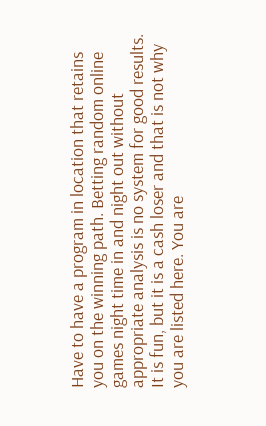Have to have a program in location that retains you on the winning path. Betting random online games night time in and night out without appropriate analysis is no system for good results. It is fun, but it is a cash loser and that is not why you are listed here. You are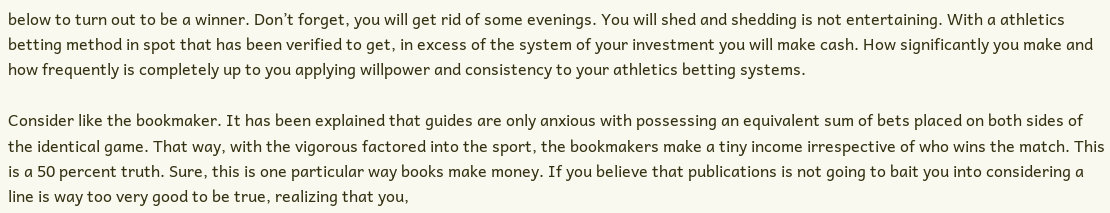below to turn out to be a winner. Don’t forget, you will get rid of some evenings. You will shed and shedding is not entertaining. With a athletics betting method in spot that has been verified to get, in excess of the system of your investment you will make cash. How significantly you make and how frequently is completely up to you applying willpower and consistency to your athletics betting systems.

Consider like the bookmaker. It has been explained that guides are only anxious with possessing an equivalent sum of bets placed on both sides of the identical game. That way, with the vigorous factored into the sport, the bookmakers make a tiny income irrespective of who wins the match. This is a 50 percent truth. Sure, this is one particular way books make money. If you believe that publications is not going to bait you into considering a line is way too very good to be true, realizing that you,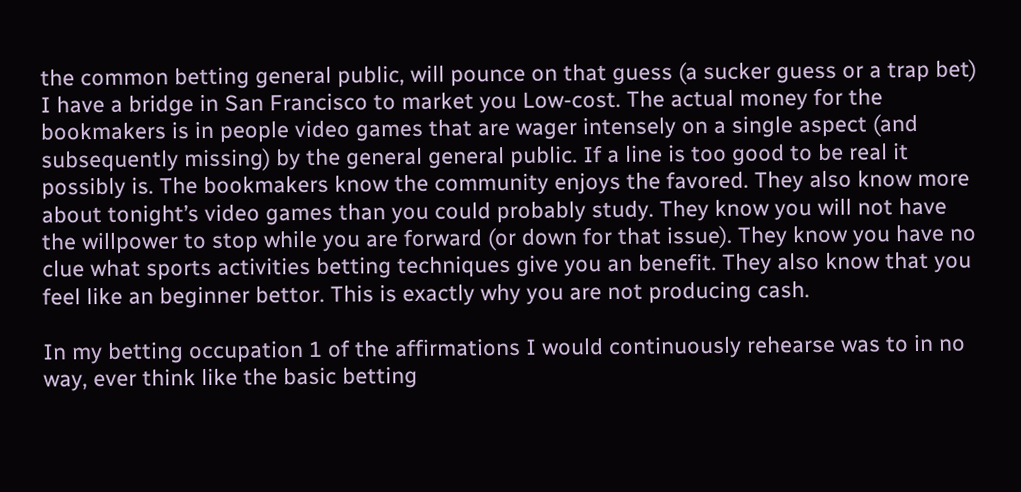the common betting general public, will pounce on that guess (a sucker guess or a trap bet) I have a bridge in San Francisco to market you Low-cost. The actual money for the bookmakers is in people video games that are wager intensely on a single aspect (and subsequently missing) by the general general public. If a line is too good to be real it possibly is. The bookmakers know the community enjoys the favored. They also know more about tonight’s video games than you could probably study. They know you will not have the willpower to stop while you are forward (or down for that issue). They know you have no clue what sports activities betting techniques give you an benefit. They also know that you feel like an beginner bettor. This is exactly why you are not producing cash.

In my betting occupation 1 of the affirmations I would continuously rehearse was to in no way, ever think like the basic betting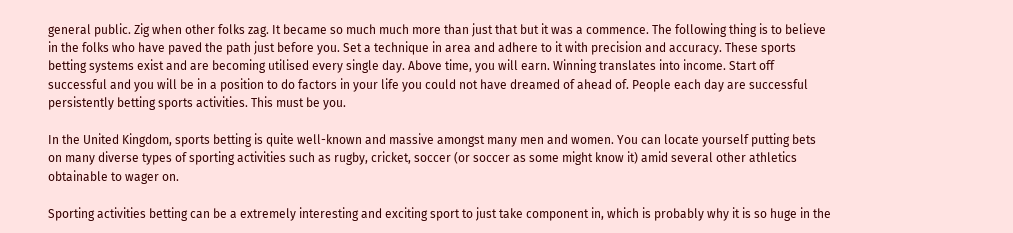general public. Zig when other folks zag. It became so much much more than just that but it was a commence. The following thing is to believe in the folks who have paved the path just before you. Set a technique in area and adhere to it with precision and accuracy. These sports betting systems exist and are becoming utilised every single day. Above time, you will earn. Winning translates into income. Start off successful and you will be in a position to do factors in your life you could not have dreamed of ahead of. People each day are successful persistently betting sports activities. This must be you.

In the United Kingdom, sports betting is quite well-known and massive amongst many men and women. You can locate yourself putting bets on many diverse types of sporting activities such as rugby, cricket, soccer (or soccer as some might know it) amid several other athletics obtainable to wager on.

Sporting activities betting can be a extremely interesting and exciting sport to just take component in, which is probably why it is so huge in the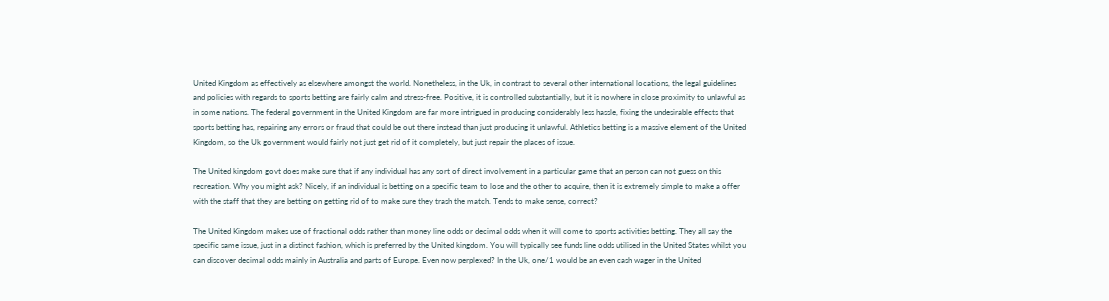United Kingdom as effectively as elsewhere amongst the world. Nonetheless, in the Uk, in contrast to several other international locations, the legal guidelines and policies with regards to sports betting are fairly calm and stress-free. Positive, it is controlled substantially, but it is nowhere in close proximity to unlawful as in some nations. The federal government in the United Kingdom are far more intrigued in producing considerably less hassle, fixing the undesirable effects that sports betting has, repairing any errors or fraud that could be out there instead than just producing it unlawful. Athletics betting is a massive element of the United Kingdom, so the Uk government would fairly not just get rid of it completely, but just repair the places of issue.

The United kingdom govt does make sure that if any individual has any sort of direct involvement in a particular game that an person can not guess on this recreation. Why you might ask? Nicely, if an individual is betting on a specific team to lose and the other to acquire, then it is extremely simple to make a offer with the staff that they are betting on getting rid of to make sure they trash the match. Tends to make sense, correct?

The United Kingdom makes use of fractional odds rather than money line odds or decimal odds when it will come to sports activities betting. They all say the specific same issue, just in a distinct fashion, which is preferred by the United kingdom. You will typically see funds line odds utilised in the United States whilst you can discover decimal odds mainly in Australia and parts of Europe. Even now perplexed? In the Uk, one/1 would be an even cash wager in the United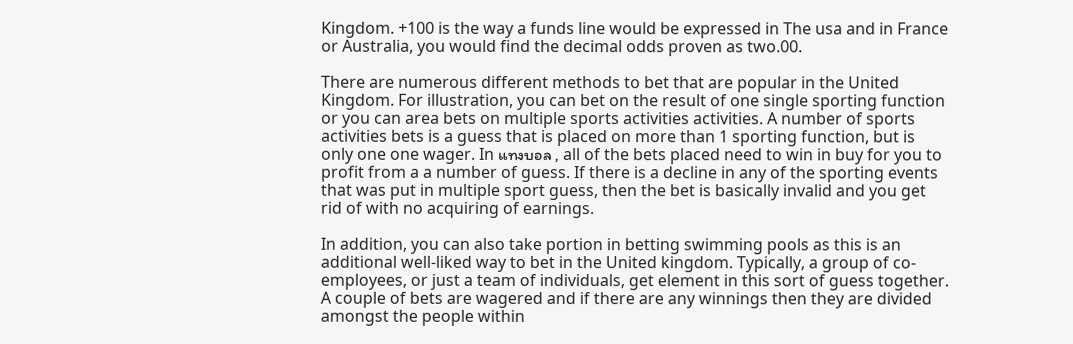Kingdom. +100 is the way a funds line would be expressed in The usa and in France or Australia, you would find the decimal odds proven as two.00.

There are numerous different methods to bet that are popular in the United Kingdom. For illustration, you can bet on the result of one single sporting function or you can area bets on multiple sports activities activities. A number of sports activities bets is a guess that is placed on more than 1 sporting function, but is only one one wager. In แทงบอล , all of the bets placed need to win in buy for you to profit from a a number of guess. If there is a decline in any of the sporting events that was put in multiple sport guess, then the bet is basically invalid and you get rid of with no acquiring of earnings.

In addition, you can also take portion in betting swimming pools as this is an additional well-liked way to bet in the United kingdom. Typically, a group of co-employees, or just a team of individuals, get element in this sort of guess together. A couple of bets are wagered and if there are any winnings then they are divided amongst the people within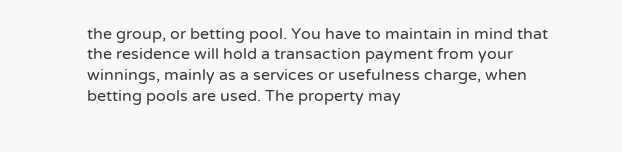the group, or betting pool. You have to maintain in mind that the residence will hold a transaction payment from your winnings, mainly as a services or usefulness charge, when betting pools are used. The property may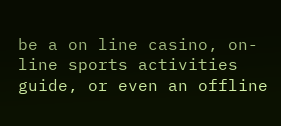be a on line casino, on-line sports activities guide, or even an offline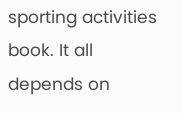sporting activities book. It all depends on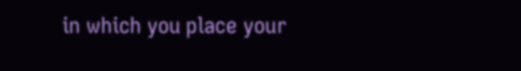in which you place your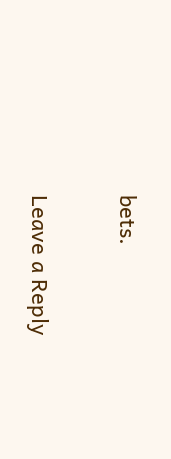bets.

Leave a Reply